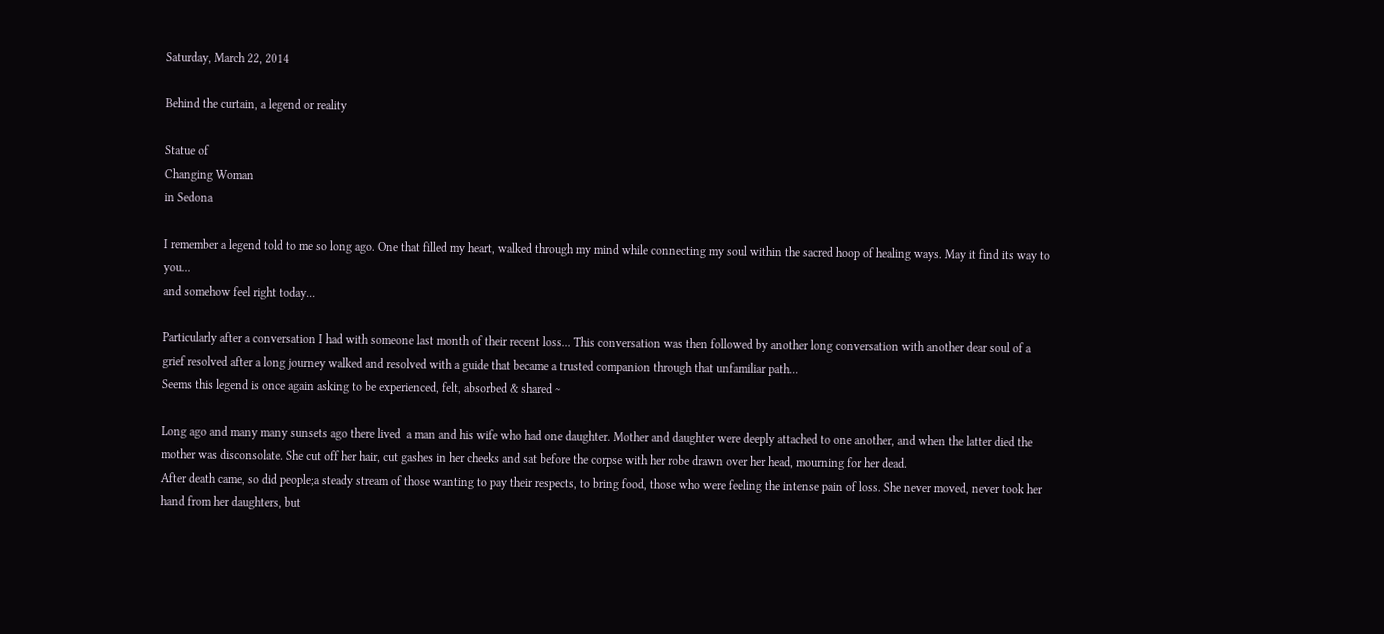Saturday, March 22, 2014

Behind the curtain, a legend or reality

Statue of
Changing Woman
in Sedona

I remember a legend told to me so long ago. One that filled my heart, walked through my mind while connecting my soul within the sacred hoop of healing ways. May it find its way to you...
and somehow feel right today...

Particularly after a conversation I had with someone last month of their recent loss... This conversation was then followed by another long conversation with another dear soul of a grief resolved after a long journey walked and resolved with a guide that became a trusted companion through that unfamiliar path...
Seems this legend is once again asking to be experienced, felt, absorbed & shared ~

Long ago and many many sunsets ago there lived  a man and his wife who had one daughter. Mother and daughter were deeply attached to one another, and when the latter died the mother was disconsolate. She cut off her hair, cut gashes in her cheeks and sat before the corpse with her robe drawn over her head, mourning for her dead.
After death came, so did people;a steady stream of those wanting to pay their respects, to bring food, those who were feeling the intense pain of loss. She never moved, never took her hand from her daughters, but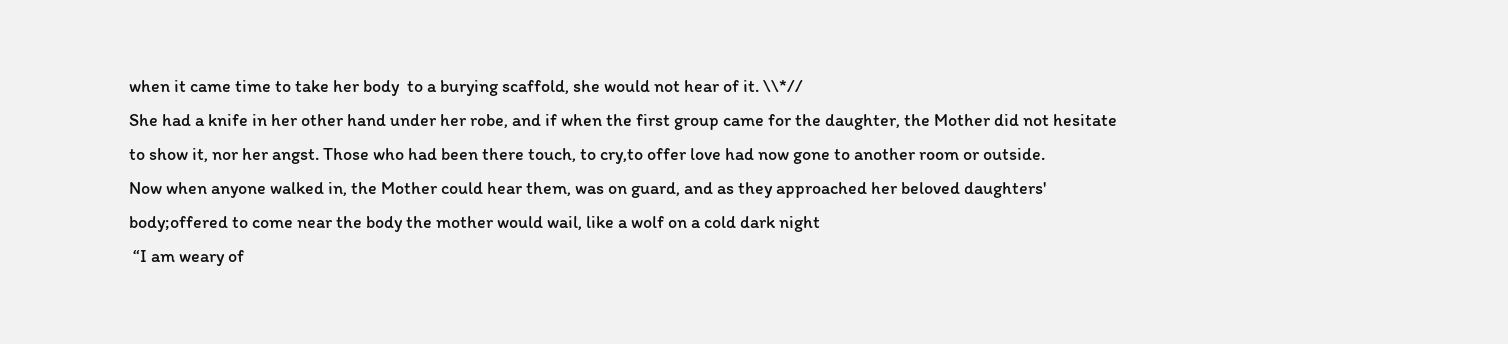when it came time to take her body  to a burying scaffold, she would not hear of it. \\*//
She had a knife in her other hand under her robe, and if when the first group came for the daughter, the Mother did not hesitate to show it, nor her angst. Those who had been there touch, to cry,to offer love had now gone to another room or outside.
Now when anyone walked in, the Mother could hear them, was on guard, and as they approached her beloved daughters' body;offered to come near the body the mother would wail, like a wolf on a cold dark night
 “I am weary of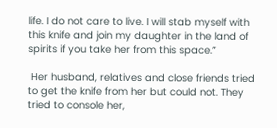life. I do not care to live. I will stab myself with this knife and join my daughter in the land of spirits if you take her from this space.”

 Her husband, relatives and close friends tried to get the knife from her but could not. They tried to console her,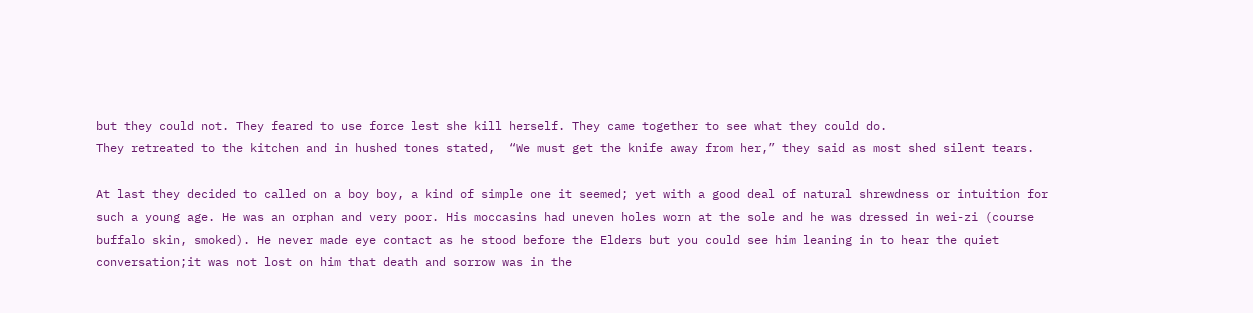but they could not. They feared to use force lest she kill herself. They came together to see what they could do.
They retreated to the kitchen and in hushed tones stated,  “We must get the knife away from her,” they said as most shed silent tears.

At last they decided to called on a boy boy, a kind of simple one it seemed; yet with a good deal of natural shrewdness or intuition for such a young age. He was an orphan and very poor. His moccasins had uneven holes worn at the sole and he was dressed in wei-zi (course buffalo skin, smoked). He never made eye contact as he stood before the Elders but you could see him leaning in to hear the quiet conversation;it was not lost on him that death and sorrow was in the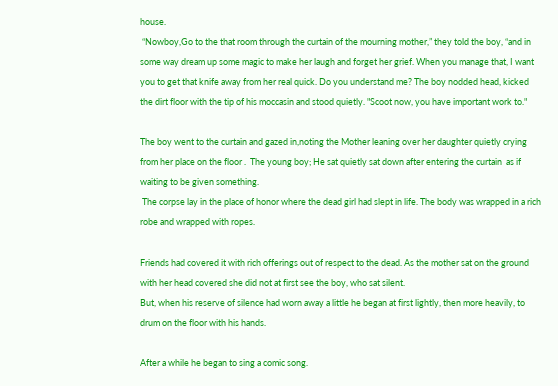house.
 “Nowboy,Go to the that room through the curtain of the mourning mother,” they told the boy, “and in some way dream up some magic to make her laugh and forget her grief. When you manage that, I want you to get that knife away from her real quick. Do you understand me? The boy nodded head, kicked the dirt floor with the tip of his moccasin and stood quietly. "Scoot now, you have important work to."

The boy went to the curtain and gazed in,noting the Mother leaning over her daughter quietly crying from her place on the floor .  The young boy; He sat quietly sat down after entering the curtain  as if waiting to be given something.
 The corpse lay in the place of honor where the dead girl had slept in life. The body was wrapped in a rich robe and wrapped with ropes.

Friends had covered it with rich offerings out of respect to the dead. As the mother sat on the ground with her head covered she did not at first see the boy, who sat silent.
But, when his reserve of silence had worn away a little he began at first lightly, then more heavily, to drum on the floor with his hands.

After a while he began to sing a comic song.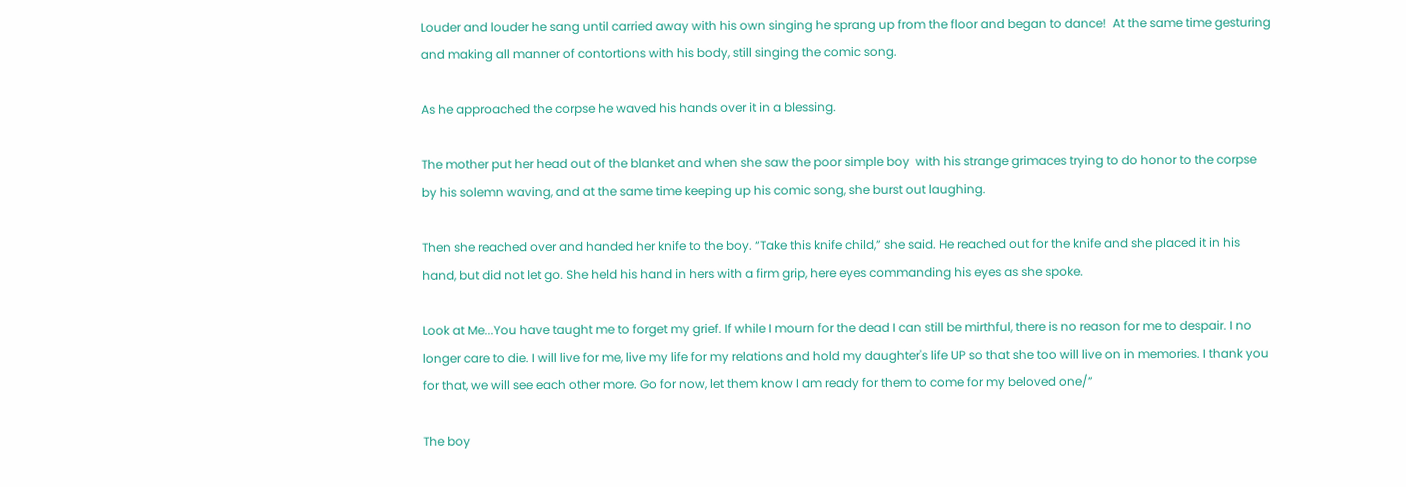Louder and louder he sang until carried away with his own singing he sprang up from the floor and began to dance!  At the same time gesturing and making all manner of contortions with his body, still singing the comic song.

As he approached the corpse he waved his hands over it in a blessing.

The mother put her head out of the blanket and when she saw the poor simple boy  with his strange grimaces trying to do honor to the corpse by his solemn waving, and at the same time keeping up his comic song, she burst out laughing.

Then she reached over and handed her knife to the boy. “Take this knife child,” she said. He reached out for the knife and she placed it in his hand, but did not let go. She held his hand in hers with a firm grip, here eyes commanding his eyes as she spoke.

Look at Me...You have taught me to forget my grief. If while I mourn for the dead I can still be mirthful, there is no reason for me to despair. I no longer care to die. I will live for me, live my life for my relations and hold my daughter's life UP so that she too will live on in memories. I thank you for that, we will see each other more. Go for now, let them know I am ready for them to come for my beloved one/”

The boy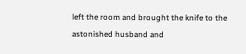left the room and brought the knife to the astonished husband and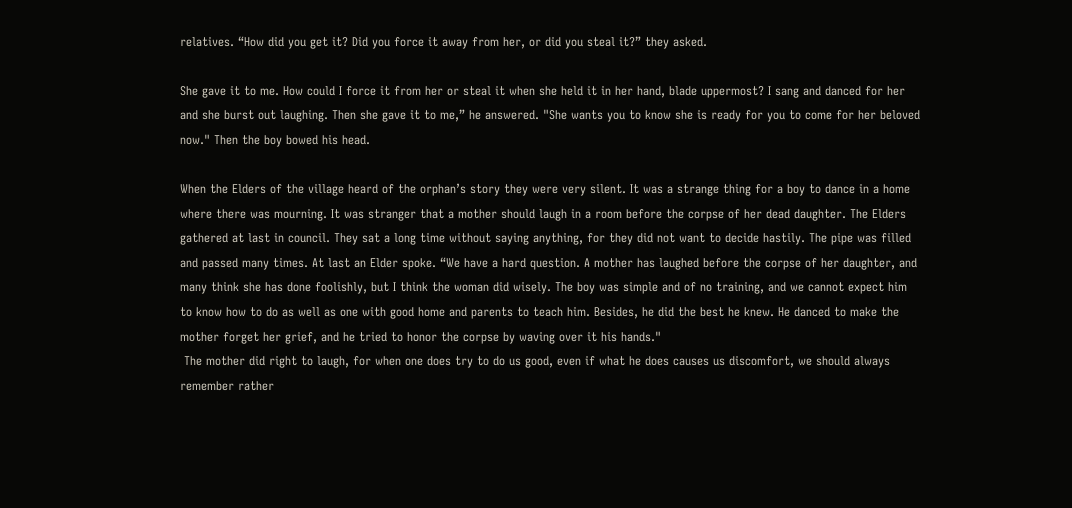relatives. “How did you get it? Did you force it away from her, or did you steal it?” they asked.

She gave it to me. How could I force it from her or steal it when she held it in her hand, blade uppermost? I sang and danced for her and she burst out laughing. Then she gave it to me,” he answered. "She wants you to know she is ready for you to come for her beloved now." Then the boy bowed his head.

When the Elders of the village heard of the orphan’s story they were very silent. It was a strange thing for a boy to dance in a home where there was mourning. It was stranger that a mother should laugh in a room before the corpse of her dead daughter. The Elders gathered at last in council. They sat a long time without saying anything, for they did not want to decide hastily. The pipe was filled and passed many times. At last an Elder spoke. “We have a hard question. A mother has laughed before the corpse of her daughter, and many think she has done foolishly, but I think the woman did wisely. The boy was simple and of no training, and we cannot expect him to know how to do as well as one with good home and parents to teach him. Besides, he did the best he knew. He danced to make the mother forget her grief, and he tried to honor the corpse by waving over it his hands."
 The mother did right to laugh, for when one does try to do us good, even if what he does causes us discomfort, we should always remember rather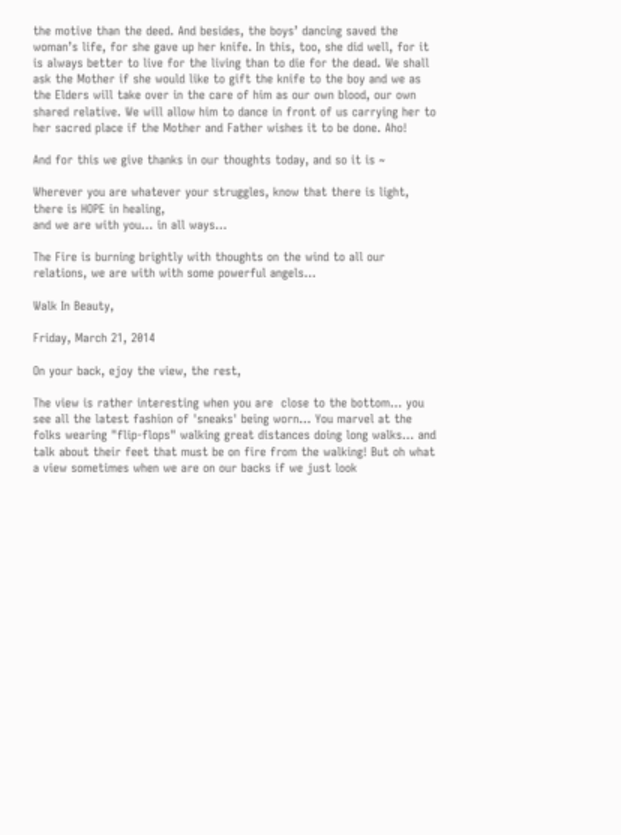the motive than the deed. And besides, the boys’ dancing saved the woman’s life, for she gave up her knife. In this, too, she did well, for it is always better to live for the living than to die for the dead. We shall ask the Mother if she would like to gift the knife to the boy and we as the Elders will take over in the care of him as our own blood, our own shared relative. We will allow him to dance in front of us carrying her to her sacred place if the Mother and Father wishes it to be done. Aho!

And for this we give thanks in our thoughts today, and so it is ~

Wherever you are whatever your struggles, know that there is light, there is HOPE in healing,
and we are with you... in all ways...

The Fire is burning brightly with thoughts on the wind to all our relations, we are with with some powerful angels...

Walk In Beauty,

Friday, March 21, 2014

On your back, ejoy the view, the rest,

The view is rather interesting when you are  close to the bottom... you see all the latest fashion of 'sneaks' being worn... You marvel at the folks wearing "flip-flops" walking great distances doing long walks... and talk about their feet that must be on fire from the walking! But oh what a view sometimes when we are on our backs if we just look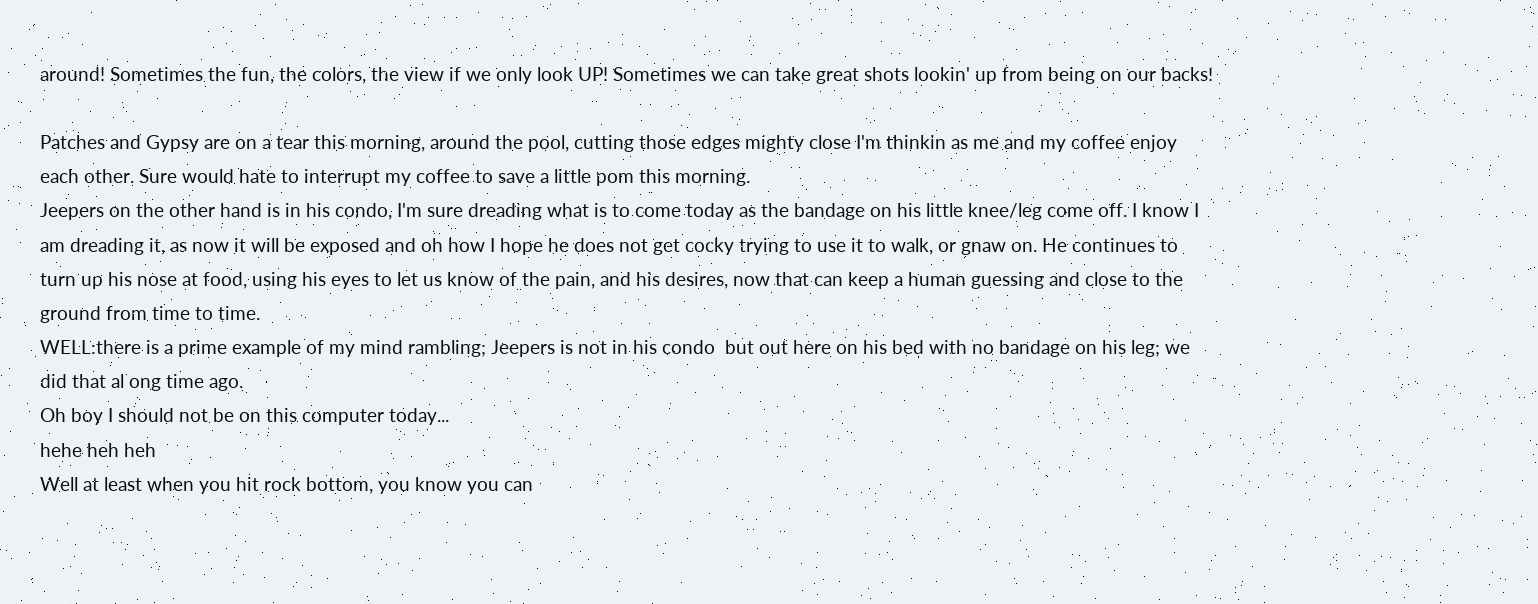around! Sometimes the fun, the colors, the view if we only look UP! Sometimes we can take great shots lookin' up from being on our backs!

Patches and Gypsy are on a tear this morning, around the pool, cutting those edges mighty close I'm thinkin as me and my coffee enjoy each other. Sure would hate to interrupt my coffee to save a little pom this morning.
Jeepers on the other hand is in his condo, I'm sure dreading what is to come today as the bandage on his little knee/leg come off. I know I am dreading it, as now it will be exposed and oh how I hope he does not get cocky trying to use it to walk, or gnaw on. He continues to turn up his nose at food, using his eyes to let us know of the pain, and his desires, now that can keep a human guessing and close to the ground from time to time.
WELL:there is a prime example of my mind rambling; Jeepers is not in his condo  but out here on his bed with no bandage on his leg; we did that al ong time ago.
Oh boy I should not be on this computer today...
hehe heh heh
Well at least when you hit rock bottom, you know you can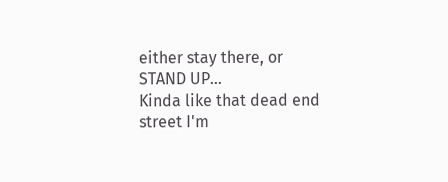either stay there, or STAND UP...
Kinda like that dead end street I'm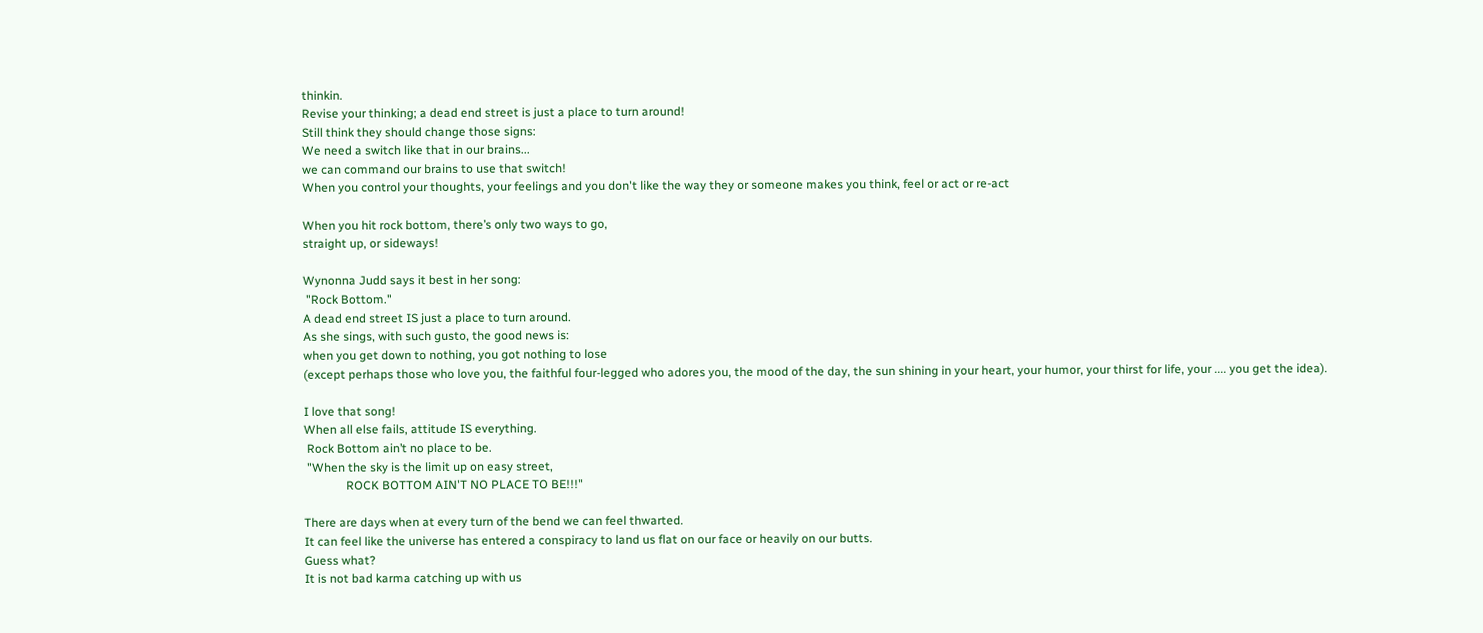thinkin.
Revise your thinking; a dead end street is just a place to turn around!
Still think they should change those signs:
We need a switch like that in our brains...
we can command our brains to use that switch!
When you control your thoughts, your feelings and you don't like the way they or someone makes you think, feel or act or re-act

When you hit rock bottom, there’s only two ways to go,
straight up, or sideways!

Wynonna Judd says it best in her song:
 "Rock Bottom."
A dead end street IS just a place to turn around.
As she sings, with such gusto, the good news is:
when you get down to nothing, you got nothing to lose
(except perhaps those who love you, the faithful four-legged who adores you, the mood of the day, the sun shining in your heart, your humor, your thirst for life, your .... you get the idea).

I love that song!
When all else fails, attitude IS everything.
 Rock Bottom ain’t no place to be.
 "When the sky is the limit up on easy street,
              ROCK BOTTOM AIN'T NO PLACE TO BE!!!"

There are days when at every turn of the bend we can feel thwarted.
It can feel like the universe has entered a conspiracy to land us flat on our face or heavily on our butts.
Guess what?
It is not bad karma catching up with us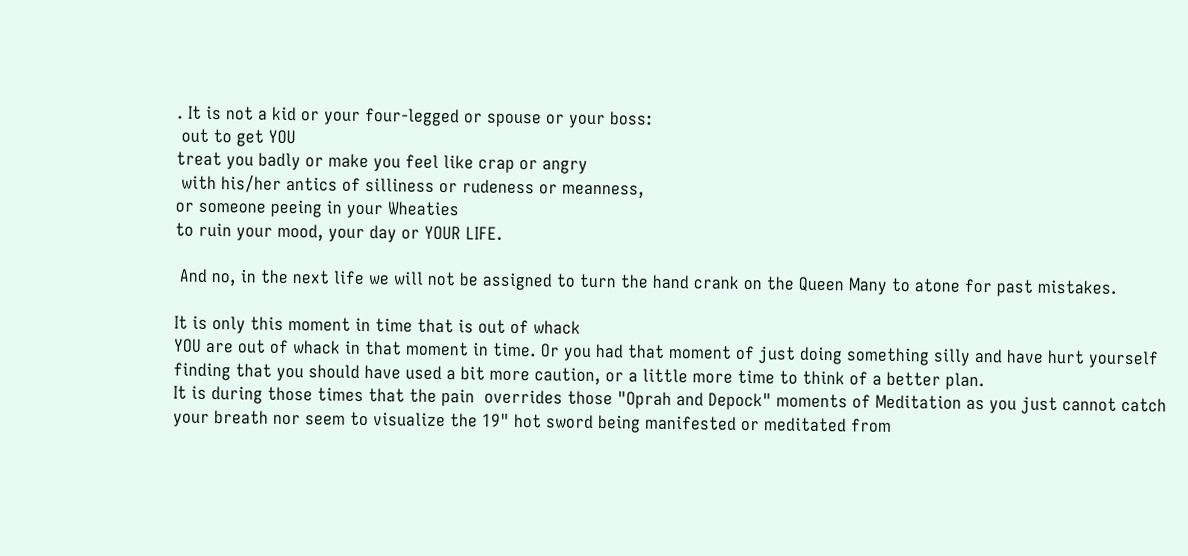. It is not a kid or your four-legged or spouse or your boss:
 out to get YOU
treat you badly or make you feel like crap or angry
 with his/her antics of silliness or rudeness or meanness,
or someone peeing in your Wheaties
to ruin your mood, your day or YOUR LIFE.

 And no, in the next life we will not be assigned to turn the hand crank on the Queen Many to atone for past mistakes.

It is only this moment in time that is out of whack
YOU are out of whack in that moment in time. Or you had that moment of just doing something silly and have hurt yourself finding that you should have used a bit more caution, or a little more time to think of a better plan.
It is during those times that the pain  overrides those "Oprah and Depock" moments of Meditation as you just cannot catch your breath nor seem to visualize the 19" hot sword being manifested or meditated from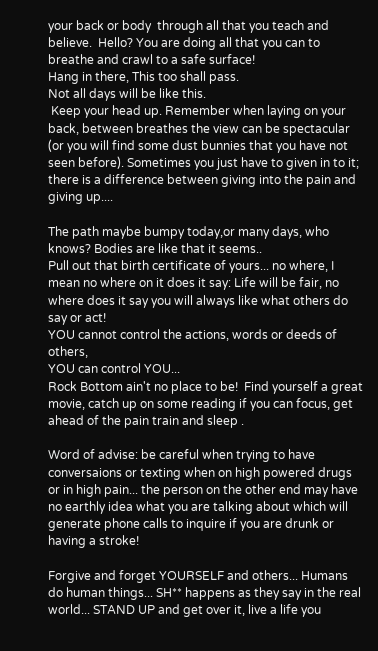your back or body  through all that you teach and believe.  Hello? You are doing all that you can to breathe and crawl to a safe surface!
Hang in there, This too shall pass.
Not all days will be like this.
 Keep your head up. Remember when laying on your back, between breathes the view can be spectacular (or you will find some dust bunnies that you have not seen before). Sometimes you just have to given in to it; there is a difference between giving into the pain and giving up....

The path maybe bumpy today,or many days, who knows? Bodies are like that it seems..
Pull out that birth certificate of yours... no where, I mean no where on it does it say: Life will be fair, no where does it say you will always like what others do say or act!
YOU cannot control the actions, words or deeds of others,
YOU can control YOU...
Rock Bottom ain't no place to be!  Find yourself a great movie, catch up on some reading if you can focus, get ahead of the pain train and sleep .

Word of advise: be careful when trying to have conversaions or texting when on high powered drugs or in high pain... the person on the other end may have no earthly idea what you are talking about which will generate phone calls to inquire if you are drunk or having a stroke!

Forgive and forget YOURSELF and others... Humans do human things... SH** happens as they say in the real world... STAND UP and get over it, live a life you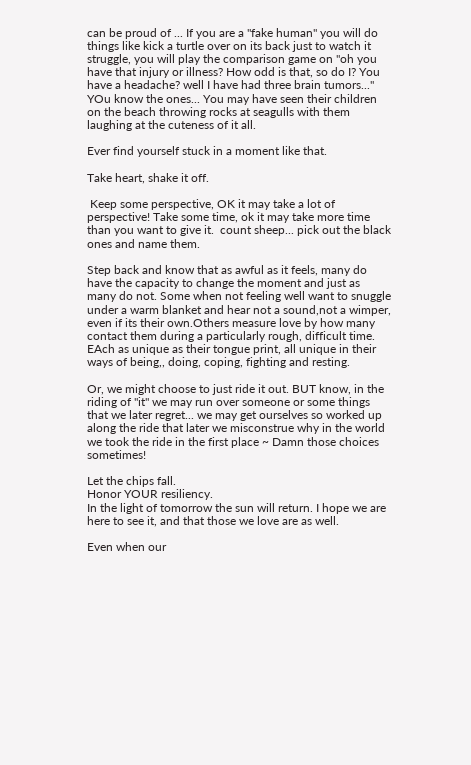can be proud of ... If you are a "fake human" you will do things like kick a turtle over on its back just to watch it struggle, you will play the comparison game on "oh you have that injury or illness? How odd is that, so do I? You have a headache? well I have had three brain tumors..." YOu know the ones... You may have seen their children on the beach throwing rocks at seagulls with them laughing at the cuteness of it all.

Ever find yourself stuck in a moment like that.

Take heart, shake it off.

 Keep some perspective, OK it may take a lot of perspective! Take some time, ok it may take more time than you want to give it.  count sheep... pick out the black ones and name them.

Step back and know that as awful as it feels, many do have the capacity to change the moment and just as many do not. Some when not feeling well want to snuggle under a warm blanket and hear not a sound,not a wimper, even if its their own.Others measure love by how many contact them during a particularly rough, difficult time. EAch as unique as their tongue print, all unique in their ways of being,, doing, coping, fighting and resting.

Or, we might choose to just ride it out. BUT know, in the riding of "it" we may run over someone or some things that we later regret... we may get ourselves so worked up along the ride that later we misconstrue why in the world we took the ride in the first place ~ Damn those choices sometimes!

Let the chips fall.
Honor YOUR resiliency.
In the light of tomorrow the sun will return. I hope we are here to see it, and that those we love are as well.

Even when our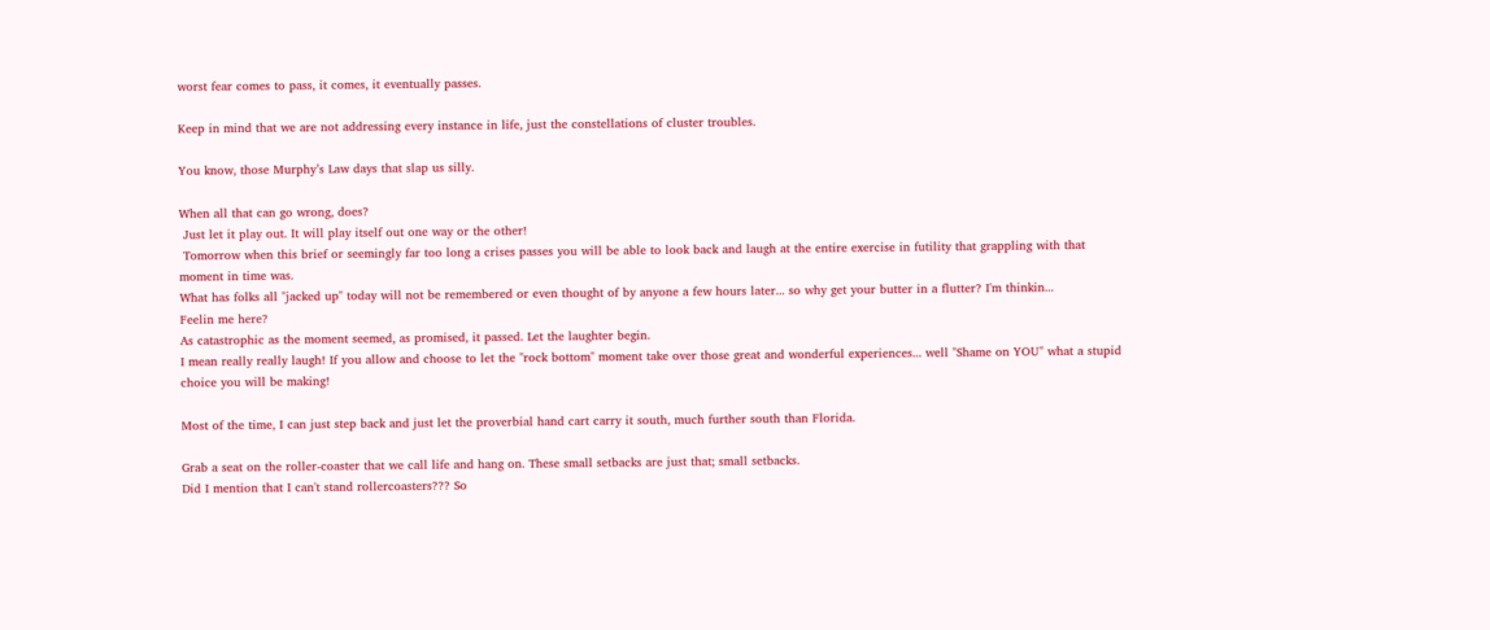worst fear comes to pass, it comes, it eventually passes.

Keep in mind that we are not addressing every instance in life, just the constellations of cluster troubles.

You know, those Murphy’s Law days that slap us silly.

When all that can go wrong, does?
 Just let it play out. It will play itself out one way or the other!
 Tomorrow when this brief or seemingly far too long a crises passes you will be able to look back and laugh at the entire exercise in futility that grappling with that moment in time was.
What has folks all "jacked up" today will not be remembered or even thought of by anyone a few hours later... so why get your butter in a flutter? I'm thinkin...
Feelin me here?
As catastrophic as the moment seemed, as promised, it passed. Let the laughter begin.
I mean really really laugh! If you allow and choose to let the "rock bottom" moment take over those great and wonderful experiences... well "Shame on YOU" what a stupid choice you will be making!

Most of the time, I can just step back and just let the proverbial hand cart carry it south, much further south than Florida.

Grab a seat on the roller-coaster that we call life and hang on. These small setbacks are just that; small setbacks.
Did I mention that I can't stand rollercoasters??? So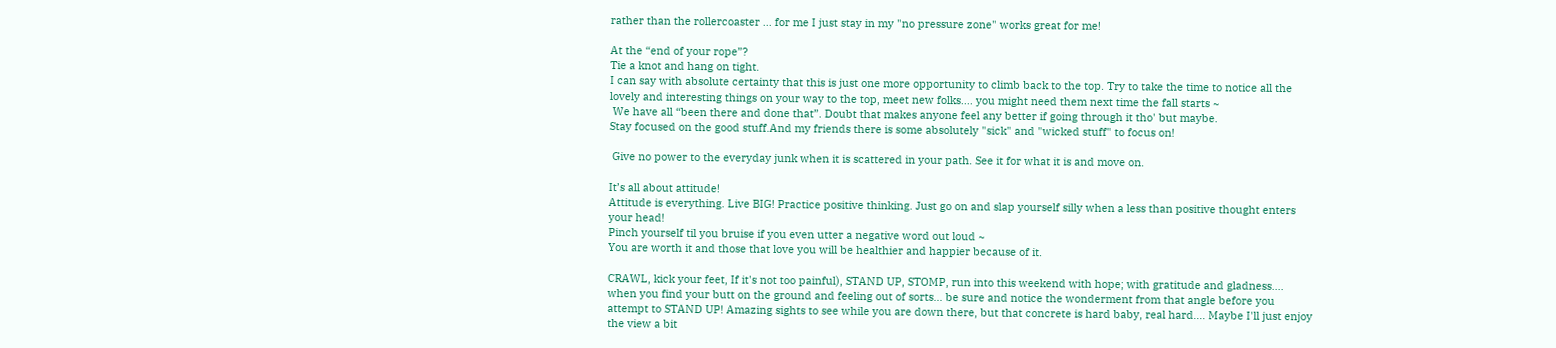rather than the rollercoaster ... for me I just stay in my "no pressure zone" works great for me!

At the “end of your rope”?
Tie a knot and hang on tight.
I can say with absolute certainty that this is just one more opportunity to climb back to the top. Try to take the time to notice all the lovely and interesting things on your way to the top, meet new folks.... you might need them next time the fall starts ~
 We have all “been there and done that”. Doubt that makes anyone feel any better if going through it tho' but maybe.
Stay focused on the good stuff.And my friends there is some absolutely "sick" and "wicked stuff" to focus on!

 Give no power to the everyday junk when it is scattered in your path. See it for what it is and move on.

It’s all about attitude!
Attitude is everything. Live BIG! Practice positive thinking. Just go on and slap yourself silly when a less than positive thought enters your head!
Pinch yourself til you bruise if you even utter a negative word out loud ~
You are worth it and those that love you will be healthier and happier because of it.

CRAWL, kick your feet, If it's not too painful), STAND UP, STOMP, run into this weekend with hope; with gratitude and gladness.... when you find your butt on the ground and feeling out of sorts... be sure and notice the wonderment from that angle before you attempt to STAND UP! Amazing sights to see while you are down there, but that concrete is hard baby, real hard.... Maybe I'll just enjoy the view a bit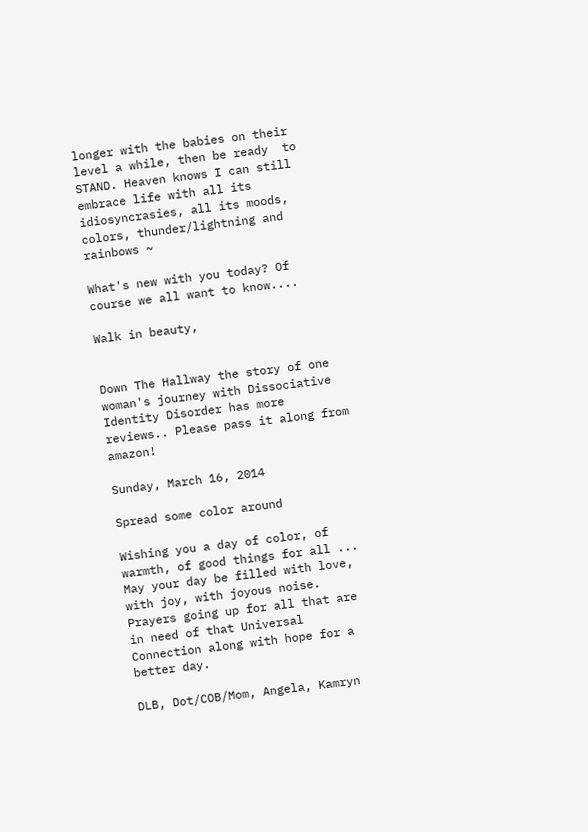longer with the babies on their level a while, then be ready  to STAND. Heaven knows I can still  embrace life with all its idiosyncrasies, all its moods, colors, thunder/lightning and rainbows ~

What's new with you today? Of course we all want to know....

Walk in beauty,


Down The Hallway the story of one woman's journey with Dissociative Identity Disorder has more reviews.. Please pass it along from amazon!

Sunday, March 16, 2014

Spread some color around

Wishing you a day of color, of warmth, of good things for all ... May your day be filled with love, with joy, with joyous noise. Prayers going up for all that are in need of that Universal Connection along with hope for a better day.

DLB, Dot/COB/Mom, Angela, Kamryn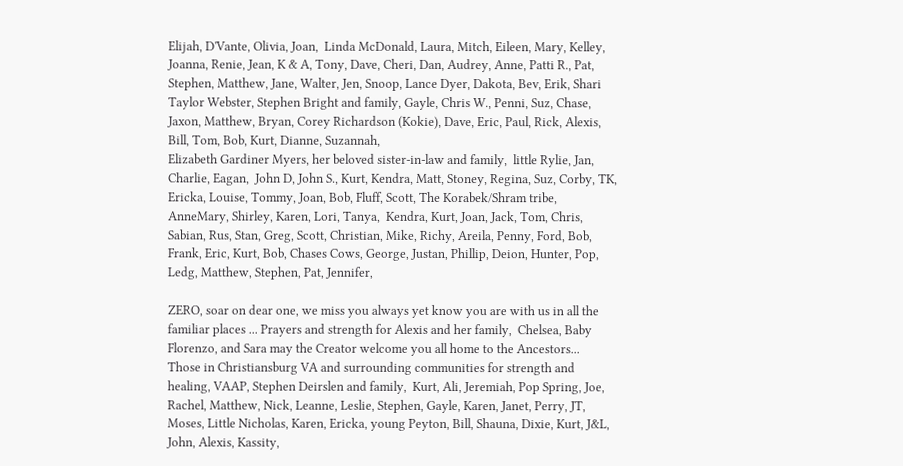Elijah, D'Vante, Olivia, Joan,  Linda McDonald, Laura, Mitch, Eileen, Mary, Kelley, Joanna, Renie, Jean, K & A, Tony, Dave, Cheri, Dan, Audrey, Anne, Patti R., Pat, Stephen, Matthew, Jane, Walter, Jen, Snoop, Lance Dyer, Dakota, Bev, Erik, Shari Taylor Webster, Stephen Bright and family, Gayle, Chris W., Penni, Suz, Chase, Jaxon, Matthew, Bryan, Corey Richardson (Kokie), Dave, Eric, Paul, Rick, Alexis, Bill, Tom, Bob, Kurt, Dianne, Suzannah,
Elizabeth Gardiner Myers, her beloved sister-in-law and family,  little Rylie, Jan, Charlie, Eagan,  John D, John S., Kurt, Kendra, Matt, Stoney, Regina, Suz, Corby, TK, Ericka, Louise, Tommy, Joan, Bob, Fluff, Scott, The Korabek/Shram tribe, AnneMary, Shirley, Karen, Lori, Tanya,  Kendra, Kurt, Joan, Jack, Tom, Chris, Sabian, Rus, Stan, Greg, Scott, Christian, Mike, Richy, Areila, Penny, Ford, Bob, Frank, Eric, Kurt, Bob, Chases Cows, George, Justan, Phillip, Deion, Hunter, Pop, Ledg, Matthew, Stephen, Pat, Jennifer,

ZERO, soar on dear one, we miss you always yet know you are with us in all the familiar places ... Prayers and strength for Alexis and her family,  Chelsea, Baby Florenzo, and Sara may the Creator welcome you all home to the Ancestors...   Those in Christiansburg VA and surrounding communities for strength and healing, VAAP, Stephen Deirslen and family,  Kurt, Ali, Jeremiah, Pop Spring, Joe, Rachel, Matthew, Nick, Leanne, Leslie, Stephen, Gayle, Karen, Janet, Perry, JT, Moses, Little Nicholas, Karen, Ericka, young Peyton, Bill, Shauna, Dixie, Kurt, J&L, John, Alexis, Kassity,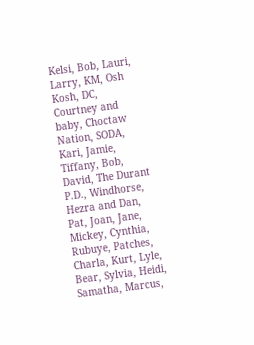Kelsi, Bob, Lauri, Larry, KM, Osh Kosh, DC, Courtney and baby, Choctaw Nation, SODA, Kari, Jamie, Tiffany, Bob, David, The Durant P.D., Windhorse, Hezra and Dan, Pat, Joan, Jane, Mickey, Cynthia, Rubuye, Patches, Charla, Kurt, Lyle, Bear, Sylvia, Heidi, Samatha, Marcus,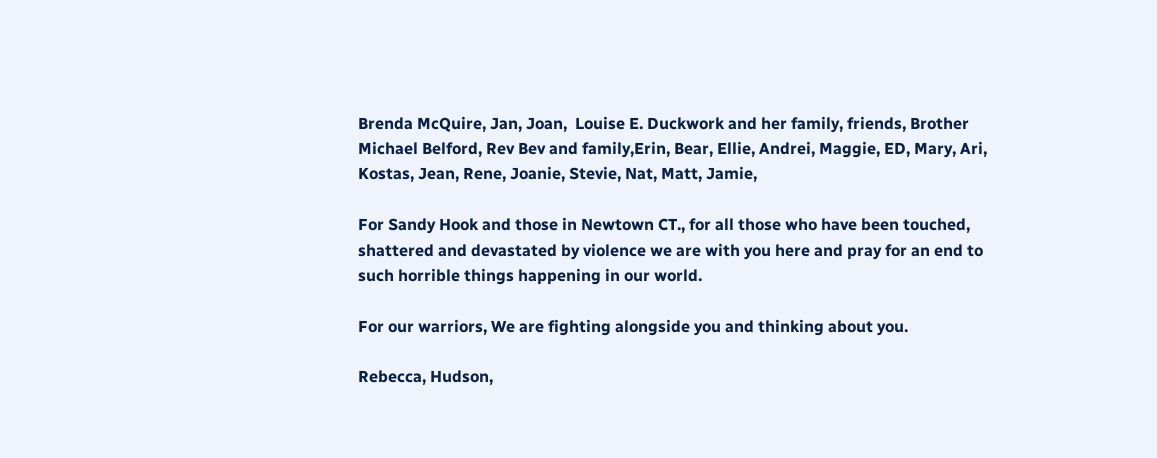Brenda McQuire, Jan, Joan,  Louise E. Duckwork and her family, friends, Brother Michael Belford, Rev Bev and family,Erin, Bear, Ellie, Andrei, Maggie, ED, Mary, Ari, Kostas, Jean, Rene, Joanie, Stevie, Nat, Matt, Jamie,

For Sandy Hook and those in Newtown CT., for all those who have been touched, shattered and devastated by violence we are with you here and pray for an end to such horrible things happening in our world.

For our warriors, We are fighting alongside you and thinking about you.

Rebecca, Hudson,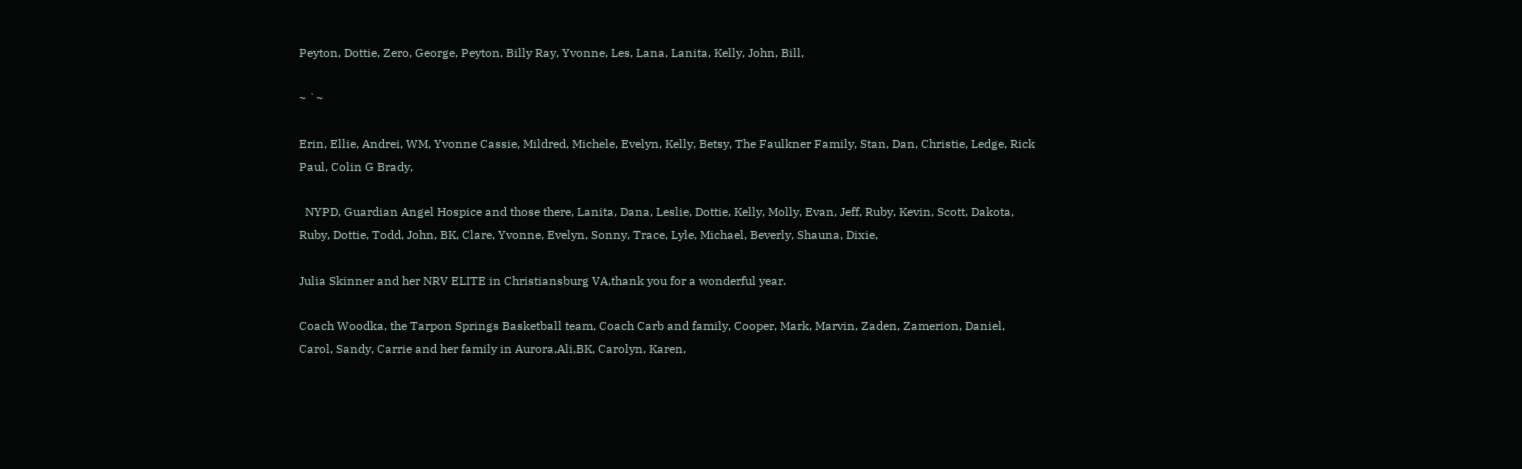Peyton, Dottie, Zero, George, Peyton, Billy Ray, Yvonne, Les, Lana, Lanita, Kelly, John, Bill,

~ `~

Erin, Ellie, Andrei, WM, Yvonne Cassie, Mildred, Michele, Evelyn, Kelly, Betsy, The Faulkner Family, Stan, Dan, Christie, Ledge, Rick Paul, Colin G Brady,

  NYPD, Guardian Angel Hospice and those there, Lanita, Dana, Leslie, Dottie, Kelly, Molly, Evan, Jeff, Ruby, Kevin, Scott, Dakota, Ruby, Dottie, Todd, John, BK, Clare, Yvonne, Evelyn, Sonny, Trace, Lyle, Michael, Beverly, Shauna, Dixie,

Julia Skinner and her NRV ELITE in Christiansburg VA,thank you for a wonderful year.

Coach Woodka, the Tarpon Springs Basketball team, Coach Carb and family, Cooper, Mark, Marvin, Zaden, Zamerion, Daniel,
Carol, Sandy, Carrie and her family in Aurora,Ali,BK, Carolyn, Karen,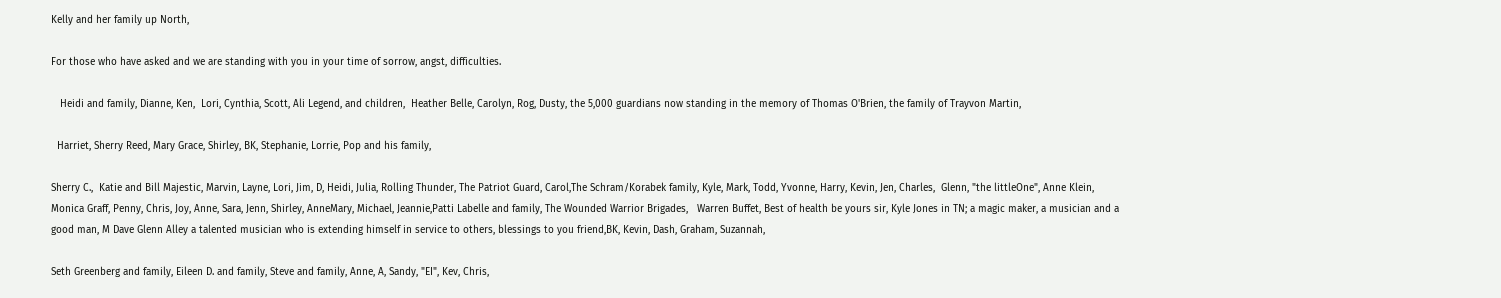Kelly and her family up North,

For those who have asked and we are standing with you in your time of sorrow, angst, difficulties.

   Heidi and family, Dianne, Ken,  Lori, Cynthia, Scott, Ali Legend, and children,  Heather Belle, Carolyn, Rog, Dusty, the 5,000 guardians now standing in the memory of Thomas O'Brien, the family of Trayvon Martin,

  Harriet, Sherry Reed, Mary Grace, Shirley, BK, Stephanie, Lorrie, Pop and his family,

Sherry C.,  Katie and Bill Majestic, Marvin, Layne, Lori, Jim, D, Heidi, Julia, Rolling Thunder, The Patriot Guard, Carol,The Schram/Korabek family, Kyle, Mark, Todd, Yvonne, Harry, Kevin, Jen, Charles,  Glenn, "the littleOne", Anne Klein, Monica Graff, Penny, Chris, Joy, Anne, Sara, Jenn, Shirley, AnneMary, Michael, Jeannie,Patti Labelle and family, The Wounded Warrior Brigades,   Warren Buffet, Best of health be yours sir, Kyle Jones in TN; a magic maker, a musician and a good man, M Dave Glenn Alley a talented musician who is extending himself in service to others, blessings to you friend,BK, Kevin, Dash, Graham, Suzannah,

Seth Greenberg and family, Eileen D. and family, Steve and family, Anne, A, Sandy, "EI", Kev, Chris,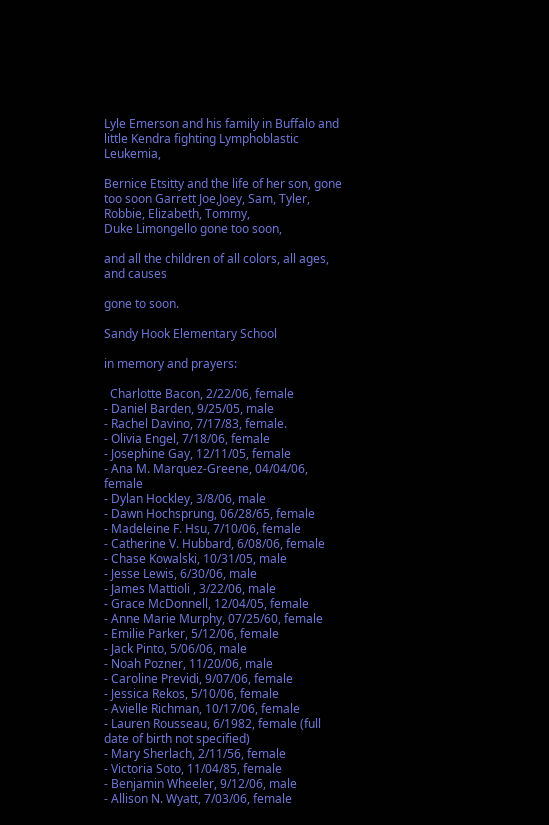Lyle Emerson and his family in Buffalo and little Kendra fighting Lymphoblastic Leukemia,

Bernice Etsitty and the life of her son, gone too soon Garrett Joe,Joey, Sam, Tyler, Robbie, Elizabeth, Tommy,
Duke Limongello gone too soon,

and all the children of all colors, all ages, and causes

gone to soon.

Sandy Hook Elementary School

in memory and prayers:

  Charlotte Bacon, 2/22/06, female
- Daniel Barden, 9/25/05, male
- Rachel Davino, 7/17/83, female.
- Olivia Engel, 7/18/06, female
- Josephine Gay, 12/11/05, female
- Ana M. Marquez-Greene, 04/04/06, female
- Dylan Hockley, 3/8/06, male
- Dawn Hochsprung, 06/28/65, female
- Madeleine F. Hsu, 7/10/06, female
- Catherine V. Hubbard, 6/08/06, female
- Chase Kowalski, 10/31/05, male
- Jesse Lewis, 6/30/06, male
- James Mattioli , 3/22/06, male
- Grace McDonnell, 12/04/05, female
- Anne Marie Murphy, 07/25/60, female
- Emilie Parker, 5/12/06, female
- Jack Pinto, 5/06/06, male
- Noah Pozner, 11/20/06, male
- Caroline Previdi, 9/07/06, female
- Jessica Rekos, 5/10/06, female
- Avielle Richman, 10/17/06, female
- Lauren Rousseau, 6/1982, female (full date of birth not specified)
- Mary Sherlach, 2/11/56, female
- Victoria Soto, 11/04/85, female
- Benjamin Wheeler, 9/12/06, male
- Allison N. Wyatt, 7/03/06, female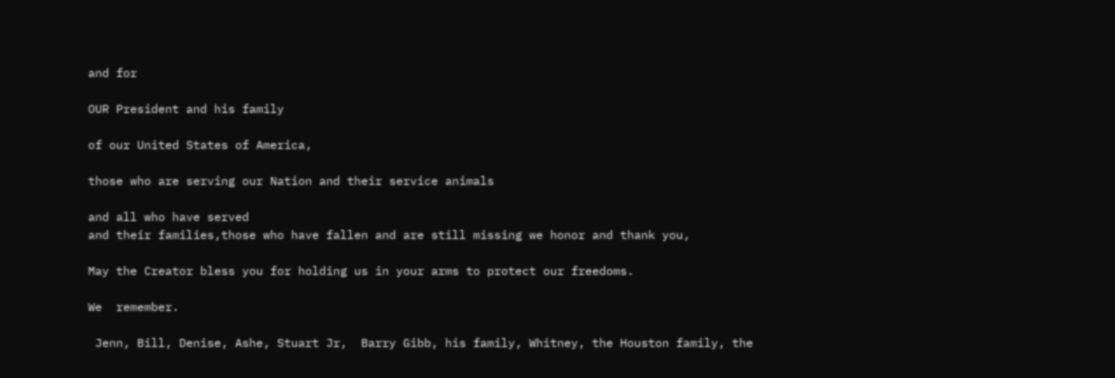and for

OUR President and his family

of our United States of America,

those who are serving our Nation and their service animals

and all who have served
and their families,those who have fallen and are still missing we honor and thank you,

May the Creator bless you for holding us in your arms to protect our freedoms.

We  remember.

 Jenn, Bill, Denise, Ashe, Stuart Jr,  Barry Gibb, his family, Whitney, the Houston family, the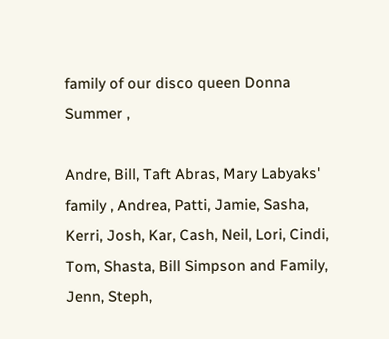family of our disco queen Donna Summer ,

Andre, Bill, Taft Abras, Mary Labyaks' family , Andrea, Patti, Jamie, Sasha, Kerri, Josh, Kar, Cash, Neil, Lori, Cindi, Tom, Shasta, Bill Simpson and Family, Jenn, Steph,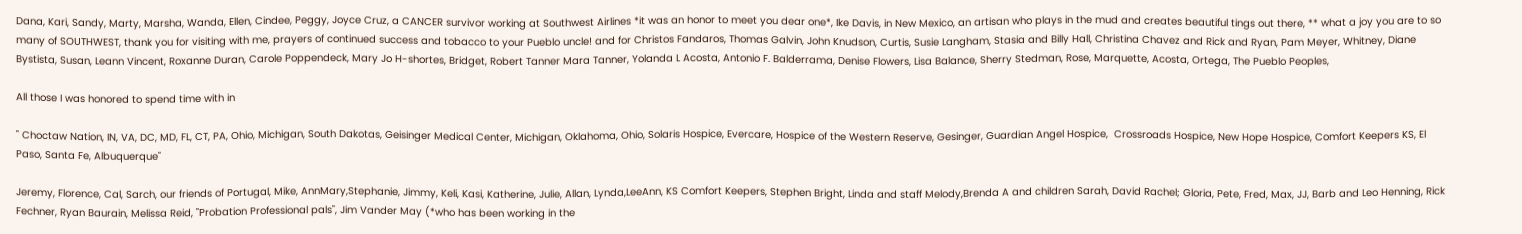Dana, Kari, Sandy, Marty, Marsha, Wanda, Ellen, Cindee, Peggy, Joyce Cruz, a CANCER survivor working at Southwest Airlines *it was an honor to meet you dear one*, Ike Davis, in New Mexico, an artisan who plays in the mud and creates beautiful tings out there, ** what a joy you are to so many of SOUTHWEST, thank you for visiting with me, prayers of continued success and tobacco to your Pueblo uncle! and for Christos Fandaros, Thomas Galvin, John Knudson, Curtis, Susie Langham, Stasia and Billy Hall, Christina Chavez and Rick and Ryan, Pam Meyer, Whitney, Diane Bystista, Susan, Leann Vincent, Roxanne Duran, Carole Poppendeck, Mary Jo H-shortes, Bridget, Robert Tanner Mara Tanner, Yolanda L Acosta, Antonio F. Balderrama, Denise Flowers, Lisa Balance, Sherry Stedman, Rose, Marquette, Acosta, Ortega, The Pueblo Peoples,

All those I was honored to spend time with in

" Choctaw Nation, IN, VA, DC, MD, FL, CT, PA, Ohio, Michigan, South Dakotas, Geisinger Medical Center, Michigan, Oklahoma, Ohio, Solaris Hospice, Evercare, Hospice of the Western Reserve, Gesinger, Guardian Angel Hospice,  Crossroads Hospice, New Hope Hospice, Comfort Keepers KS, El Paso, Santa Fe, Albuquerque"

Jeremy, Florence, Cal, Sarch, our friends of Portugal, Mike, AnnMary,Stephanie, Jimmy, Keli, Kasi, Katherine, Julie, Allan, Lynda,LeeAnn, KS Comfort Keepers, Stephen Bright, Linda and staff Melody,Brenda A and children Sarah, David Rachel; Gloria, Pete, Fred, Max, JJ, Barb and Leo Henning, Rick Fechner, Ryan Baurain, Melissa Reid, "Probation Professional pals", Jim Vander May (*who has been working in the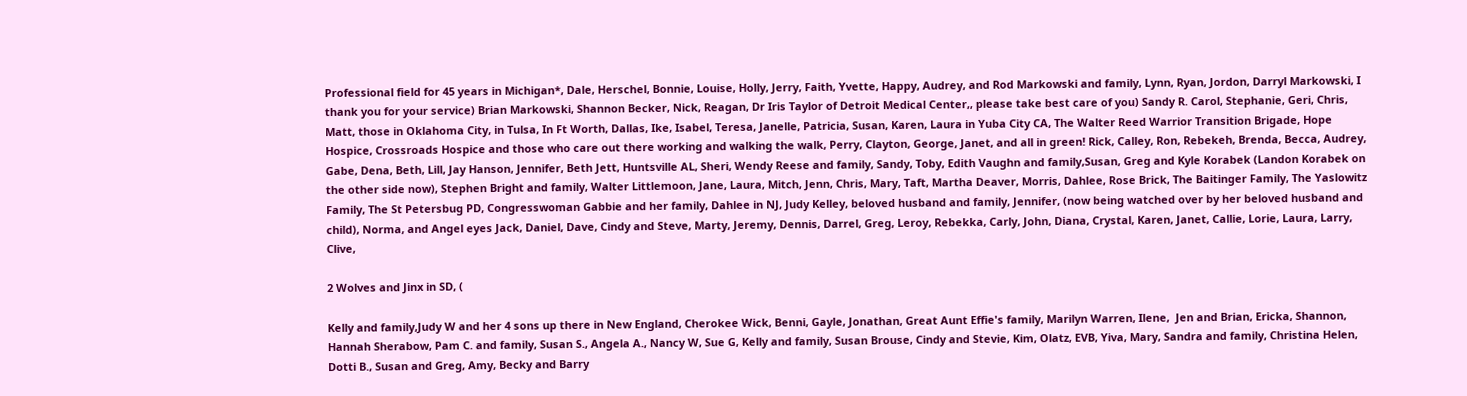Professional field for 45 years in Michigan*, Dale, Herschel, Bonnie, Louise, Holly, Jerry, Faith, Yvette, Happy, Audrey, and Rod Markowski and family, Lynn, Ryan, Jordon, Darryl Markowski, I thank you for your service) Brian Markowski, Shannon Becker, Nick, Reagan, Dr Iris Taylor of Detroit Medical Center,, please take best care of you) Sandy R. Carol, Stephanie, Geri, Chris, Matt, those in Oklahoma City, in Tulsa, In Ft Worth, Dallas, Ike, Isabel, Teresa, Janelle, Patricia, Susan, Karen, Laura in Yuba City CA, The Walter Reed Warrior Transition Brigade, Hope Hospice, Crossroads Hospice and those who care out there working and walking the walk, Perry, Clayton, George, Janet, and all in green! Rick, Calley, Ron, Rebekeh, Brenda, Becca, Audrey, Gabe, Dena, Beth, Lill, Jay Hanson, Jennifer, Beth Jett, Huntsville AL, Sheri, Wendy Reese and family, Sandy, Toby, Edith Vaughn and family,Susan, Greg and Kyle Korabek (Landon Korabek on the other side now), Stephen Bright and family, Walter Littlemoon, Jane, Laura, Mitch, Jenn, Chris, Mary, Taft, Martha Deaver, Morris, Dahlee, Rose Brick, The Baitinger Family, The Yaslowitz Family, The St Petersbug PD, Congresswoman Gabbie and her family, Dahlee in NJ, Judy Kelley, beloved husband and family, Jennifer, (now being watched over by her beloved husband and child), Norma, and Angel eyes Jack, Daniel, Dave, Cindy and Steve, Marty, Jeremy, Dennis, Darrel, Greg, Leroy, Rebekka, Carly, John, Diana, Crystal, Karen, Janet, Callie, Lorie, Laura, Larry, Clive,

2 Wolves and Jinx in SD, (

Kelly and family,Judy W and her 4 sons up there in New England, Cherokee Wick, Benni, Gayle, Jonathan, Great Aunt Effie's family, Marilyn Warren, Ilene,  Jen and Brian, Ericka, Shannon, Hannah Sherabow, Pam C. and family, Susan S., Angela A., Nancy W, Sue G, Kelly and family, Susan Brouse, Cindy and Stevie, Kim, Olatz, EVB, Yiva, Mary, Sandra and family, Christina Helen, Dotti B., Susan and Greg, Amy, Becky and Barry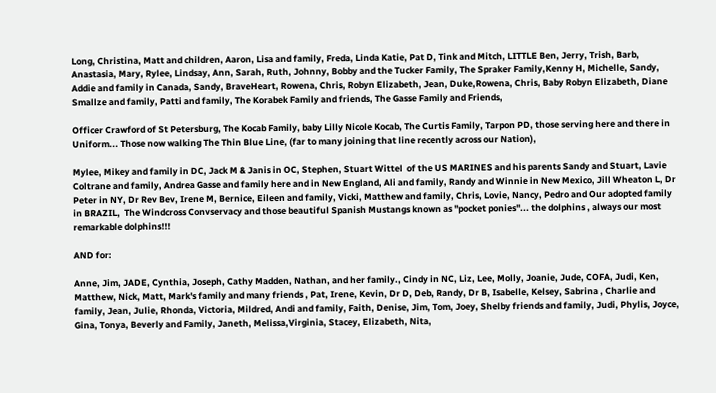Long, Christina, Matt and children, Aaron, Lisa and family, Freda, Linda Katie, Pat D, Tink and Mitch, LITTLE Ben, Jerry, Trish, Barb, Anastasia, Mary, Rylee, Lindsay, Ann, Sarah, Ruth, Johnny, Bobby and the Tucker Family, The Spraker Family,Kenny H, Michelle, Sandy, Addie and family in Canada, Sandy, BraveHeart, Rowena, Chris, Robyn Elizabeth, Jean, Duke,Rowena, Chris, Baby Robyn Elizabeth, Diane Smallze and family, Patti and family, The Korabek Family and friends, The Gasse Family and Friends,

Officer Crawford of St Petersburg, The Kocab Family, baby Lilly Nicole Kocab, The Curtis Family, Tarpon PD, those serving here and there in Uniform... Those now walking The Thin Blue Line, (far to many joining that line recently across our Nation),

Mylee, Mikey and family in DC, Jack M & Janis in OC, Stephen, Stuart Wittel  of the US MARINES and his parents Sandy and Stuart, Lavie Coltrane and family, Andrea Gasse and family here and in New England, Ali and family, Randy and Winnie in New Mexico, Jill Wheaton L, Dr Peter in NY, Dr Rev Bev, Irene M, Bernice, Eileen and family, Vicki, Matthew and family, Chris, Lovie, Nancy, Pedro and Our adopted family in BRAZIL,  The Windcross Convservacy and those beautiful Spanish Mustangs known as "pocket ponies"... the dolphins , always our most remarkable dolphins!!!

AND for:

Anne, Jim, JADE, Cynthia, Joseph, Cathy Madden, Nathan, and her family., Cindy in NC, Liz, Lee, Molly, Joanie, Jude, COFA, Judi, Ken, Matthew, Nick, Matt, Mark's family and many friends , Pat, Irene, Kevin, Dr D, Deb, Randy, Dr B, Isabelle, Kelsey, Sabrina , Charlie and family, Jean, Julie, Rhonda, Victoria, Mildred, Andi and family, Faith, Denise, Jim, Tom, Joey, Shelby friends and family, Judi, Phylis, Joyce, Gina, Tonya, Beverly and Family, Janeth, Melissa,Virginia, Stacey, Elizabeth, Nita,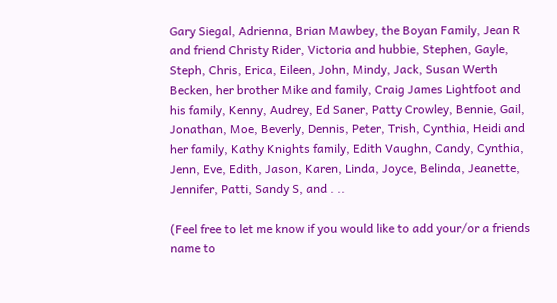Gary Siegal, Adrienna, Brian Mawbey, the Boyan Family, Jean R and friend Christy Rider, Victoria and hubbie, Stephen, Gayle, Steph, Chris, Erica, Eileen, John, Mindy, Jack, Susan Werth Becken, her brother Mike and family, Craig James Lightfoot and his family, Kenny, Audrey, Ed Saner, Patty Crowley, Bennie, Gail, Jonathan, Moe, Beverly, Dennis, Peter, Trish, Cynthia, Heidi and her family, Kathy Knights family, Edith Vaughn, Candy, Cynthia, Jenn, Eve, Edith, Jason, Karen, Linda, Joyce, Belinda, Jeanette, Jennifer, Patti, Sandy S, and . ..

(Feel free to let me know if you would like to add your/or a friends name to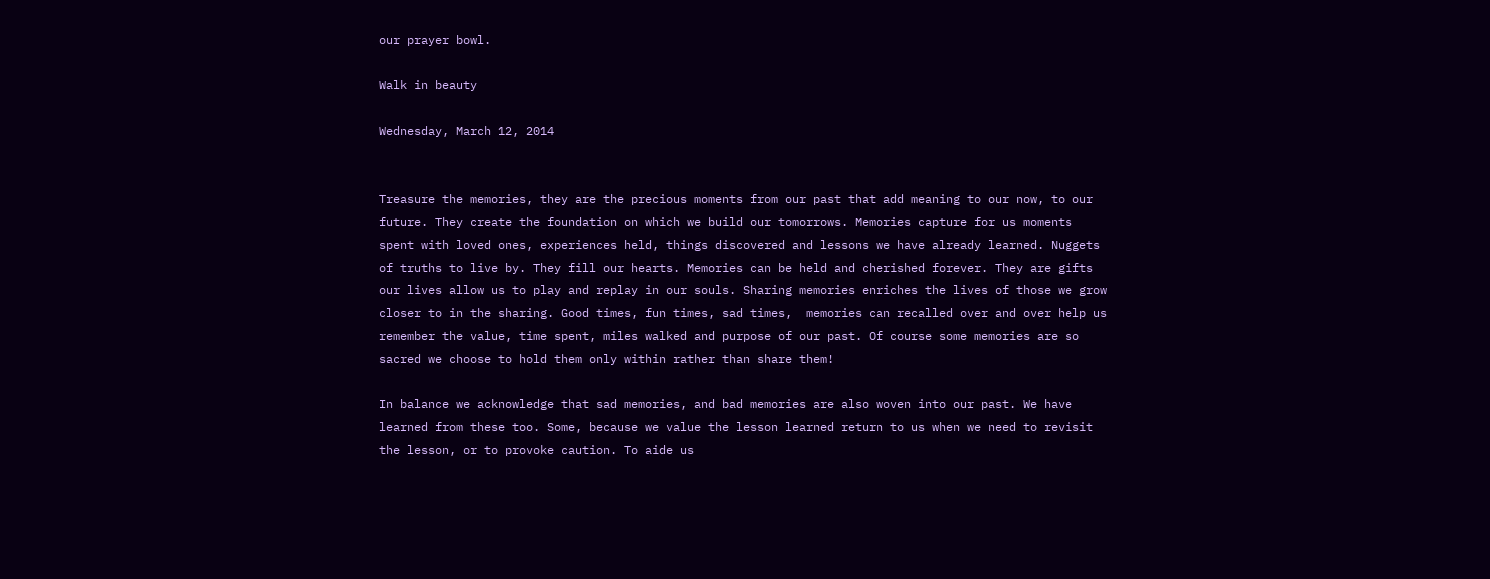our prayer bowl.

Walk in beauty

Wednesday, March 12, 2014


Treasure the memories, they are the precious moments from our past that add meaning to our now, to our future. They create the foundation on which we build our tomorrows. Memories capture for us moments spent with loved ones, experiences held, things discovered and lessons we have already learned. Nuggets of truths to live by. They fill our hearts. Memories can be held and cherished forever. They are gifts our lives allow us to play and replay in our souls. Sharing memories enriches the lives of those we grow closer to in the sharing. Good times, fun times, sad times,  memories can recalled over and over help us remember the value, time spent, miles walked and purpose of our past. Of course some memories are so sacred we choose to hold them only within rather than share them!

In balance we acknowledge that sad memories, and bad memories are also woven into our past. We have learned from these too. Some, because we value the lesson learned return to us when we need to revisit the lesson, or to provoke caution. To aide us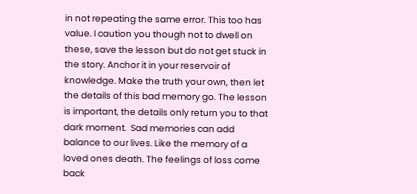in not repeating the same error. This too has value. I caution you though not to dwell on these, save the lesson but do not get stuck in the story. Anchor it in your reservoir of knowledge. Make the truth your own, then let the details of this bad memory go. The lesson is important, the details only return you to that dark moment.  Sad memories can add balance to our lives. Like the memory of a loved ones death. The feelings of loss come back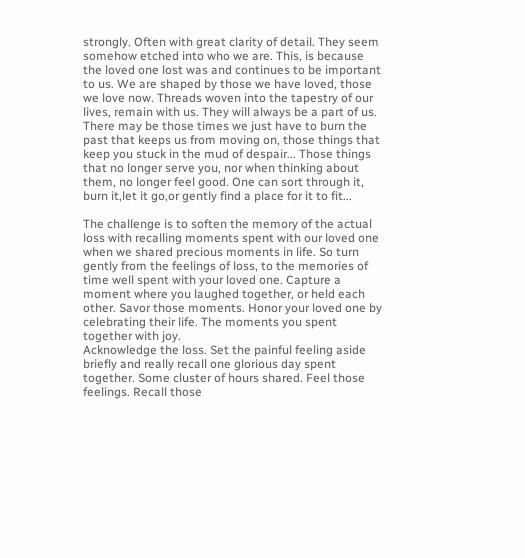strongly. Often with great clarity of detail. They seem somehow etched into who we are. This, is because the loved one lost was and continues to be important to us. We are shaped by those we have loved, those we love now. Threads woven into the tapestry of our lives, remain with us. They will always be a part of us. There may be those times we just have to burn the past that keeps us from moving on, those things that keep you stuck in the mud of despair... Those things that no longer serve you, nor when thinking about them, no longer feel good. One can sort through it, burn it,let it go,or gently find a place for it to fit...

The challenge is to soften the memory of the actual loss with recalling moments spent with our loved one when we shared precious moments in life. So turn gently from the feelings of loss, to the memories of time well spent with your loved one. Capture a moment where you laughed together, or held each other. Savor those moments. Honor your loved one by celebrating their life. The moments you spent together with joy.
Acknowledge the loss. Set the painful feeling aside briefly and really recall one glorious day spent together. Some cluster of hours shared. Feel those feelings. Recall those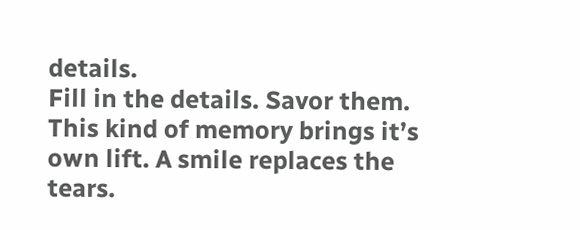details.
Fill in the details. Savor them. This kind of memory brings it’s own lift. A smile replaces the tears.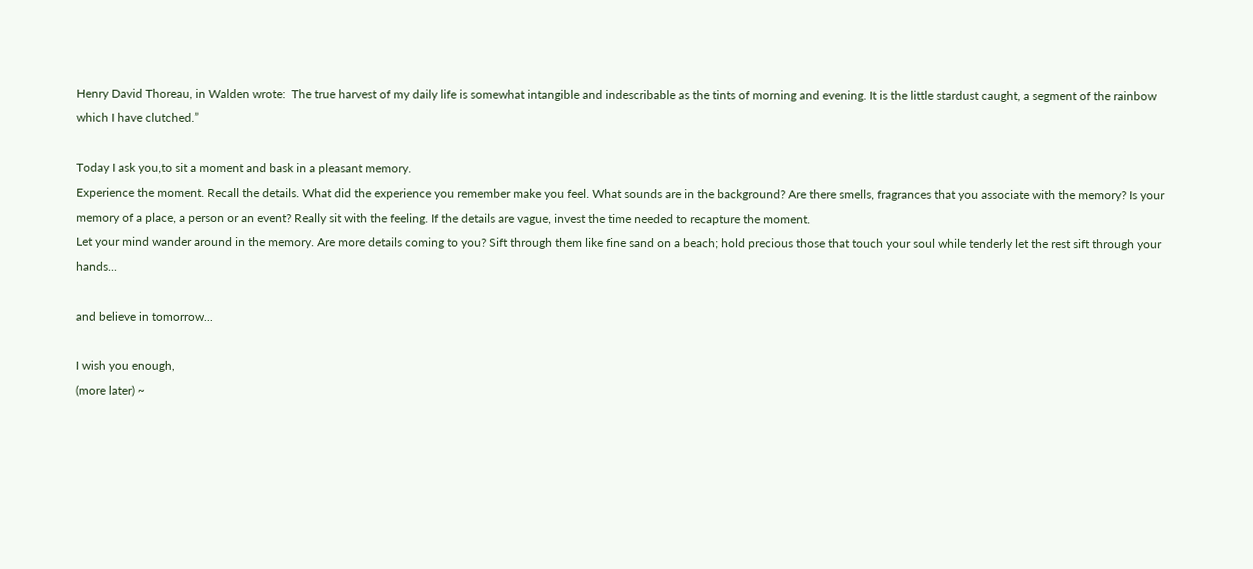Henry David Thoreau, in Walden wrote:  The true harvest of my daily life is somewhat intangible and indescribable as the tints of morning and evening. It is the little stardust caught, a segment of the rainbow which I have clutched.”

Today I ask you,to sit a moment and bask in a pleasant memory.
Experience the moment. Recall the details. What did the experience you remember make you feel. What sounds are in the background? Are there smells, fragrances that you associate with the memory? Is your memory of a place, a person or an event? Really sit with the feeling. If the details are vague, invest the time needed to recapture the moment.
Let your mind wander around in the memory. Are more details coming to you? Sift through them like fine sand on a beach; hold precious those that touch your soul while tenderly let the rest sift through your hands...

and believe in tomorrow...

I wish you enough,
(more later) ~